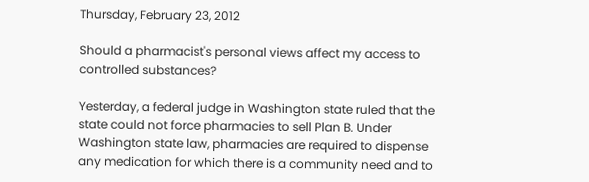Thursday, February 23, 2012

Should a pharmacist's personal views affect my access to controlled substances?

Yesterday, a federal judge in Washington state ruled that the state could not force pharmacies to sell Plan B. Under Washington state law, pharmacies are required to dispense any medication for which there is a community need and to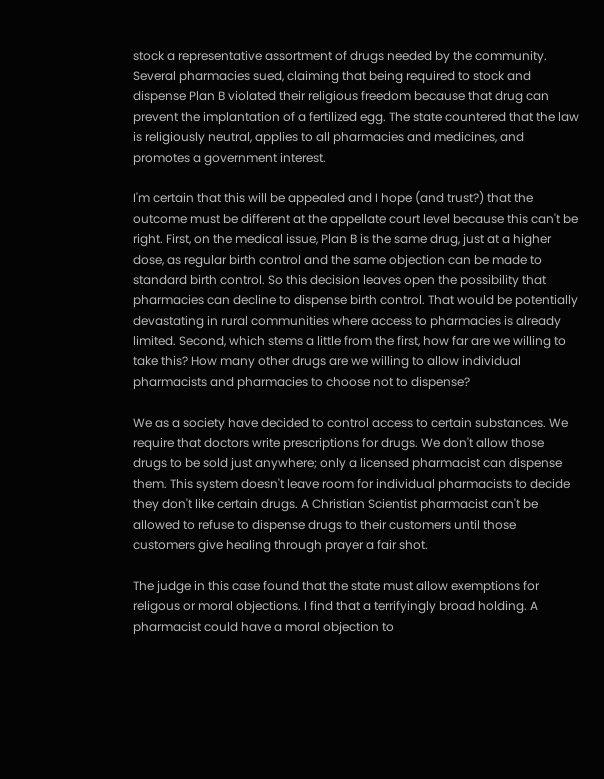stock a representative assortment of drugs needed by the community. Several pharmacies sued, claiming that being required to stock and dispense Plan B violated their religious freedom because that drug can prevent the implantation of a fertilized egg. The state countered that the law is religiously neutral, applies to all pharmacies and medicines, and promotes a government interest.

I'm certain that this will be appealed and I hope (and trust?) that the outcome must be different at the appellate court level because this can't be right. First, on the medical issue, Plan B is the same drug, just at a higher dose, as regular birth control and the same objection can be made to standard birth control. So this decision leaves open the possibility that pharmacies can decline to dispense birth control. That would be potentially devastating in rural communities where access to pharmacies is already limited. Second, which stems a little from the first, how far are we willing to take this? How many other drugs are we willing to allow individual pharmacists and pharmacies to choose not to dispense?

We as a society have decided to control access to certain substances. We require that doctors write prescriptions for drugs. We don't allow those drugs to be sold just anywhere; only a licensed pharmacist can dispense them. This system doesn't leave room for individual pharmacists to decide they don't like certain drugs. A Christian Scientist pharmacist can't be allowed to refuse to dispense drugs to their customers until those customers give healing through prayer a fair shot.

The judge in this case found that the state must allow exemptions for religous or moral objections. I find that a terrifyingly broad holding. A pharmacist could have a moral objection to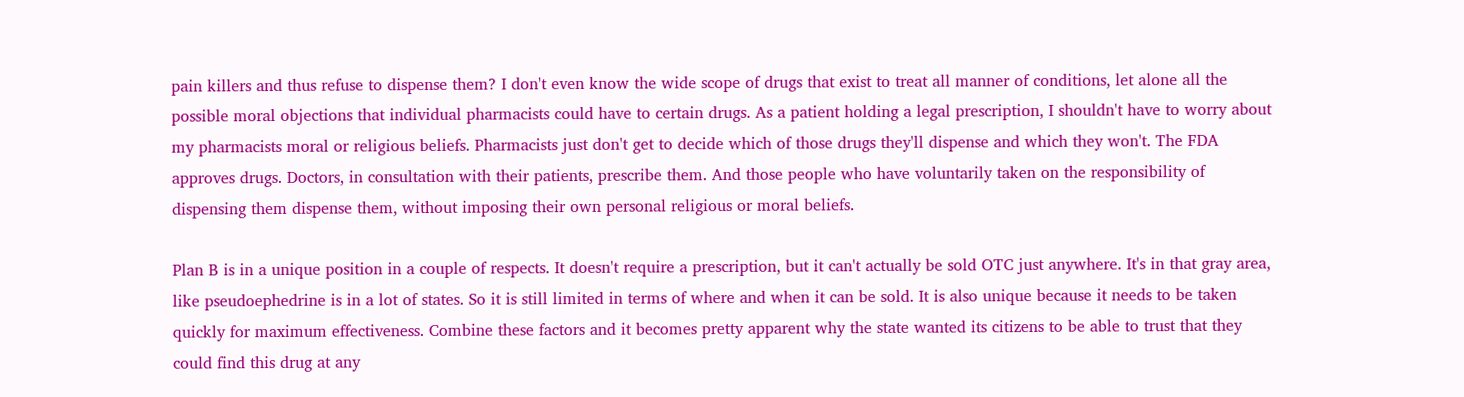pain killers and thus refuse to dispense them? I don't even know the wide scope of drugs that exist to treat all manner of conditions, let alone all the possible moral objections that individual pharmacists could have to certain drugs. As a patient holding a legal prescription, I shouldn't have to worry about my pharmacists moral or religious beliefs. Pharmacists just don't get to decide which of those drugs they'll dispense and which they won't. The FDA approves drugs. Doctors, in consultation with their patients, prescribe them. And those people who have voluntarily taken on the responsibility of dispensing them dispense them, without imposing their own personal religious or moral beliefs.

Plan B is in a unique position in a couple of respects. It doesn't require a prescription, but it can't actually be sold OTC just anywhere. It's in that gray area, like pseudoephedrine is in a lot of states. So it is still limited in terms of where and when it can be sold. It is also unique because it needs to be taken quickly for maximum effectiveness. Combine these factors and it becomes pretty apparent why the state wanted its citizens to be able to trust that they could find this drug at any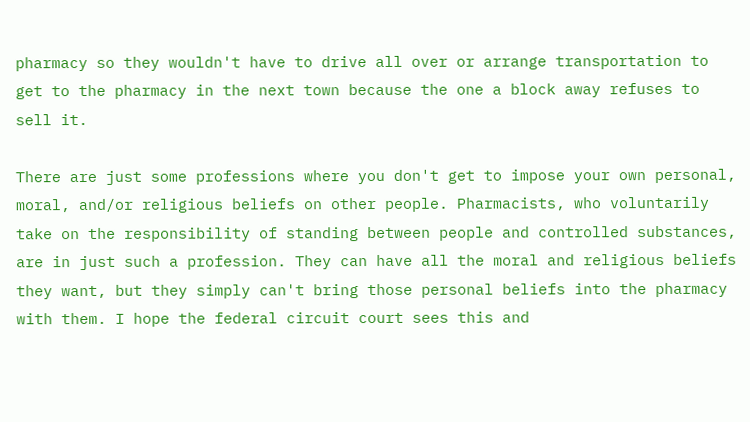pharmacy so they wouldn't have to drive all over or arrange transportation to get to the pharmacy in the next town because the one a block away refuses to sell it.

There are just some professions where you don't get to impose your own personal, moral, and/or religious beliefs on other people. Pharmacists, who voluntarily take on the responsibility of standing between people and controlled substances, are in just such a profession. They can have all the moral and religious beliefs they want, but they simply can't bring those personal beliefs into the pharmacy with them. I hope the federal circuit court sees this and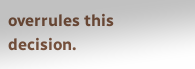overrules this decision.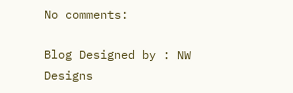No comments:

Blog Designed by : NW Designs